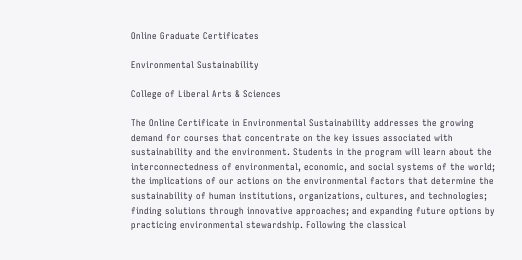Online Graduate Certificates

Environmental Sustainability

College of Liberal Arts & Sciences

The Online Certificate in Environmental Sustainability addresses the growing demand for courses that concentrate on the key issues associated with sustainability and the environment. Students in the program will learn about the interconnectedness of environmental, economic, and social systems of the world; the implications of our actions on the environmental factors that determine the sustainability of human institutions, organizations, cultures, and technologies; finding solutions through innovative approaches; and expanding future options by practicing environmental stewardship. Following the classical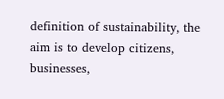definition of sustainability, the aim is to develop citizens, businesses,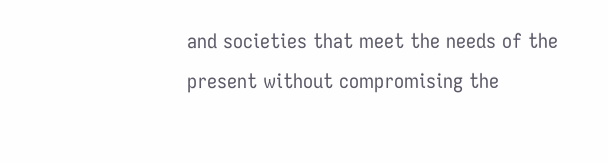and societies that meet the needs of the present without compromising the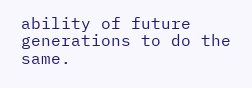ability of future generations to do the same.